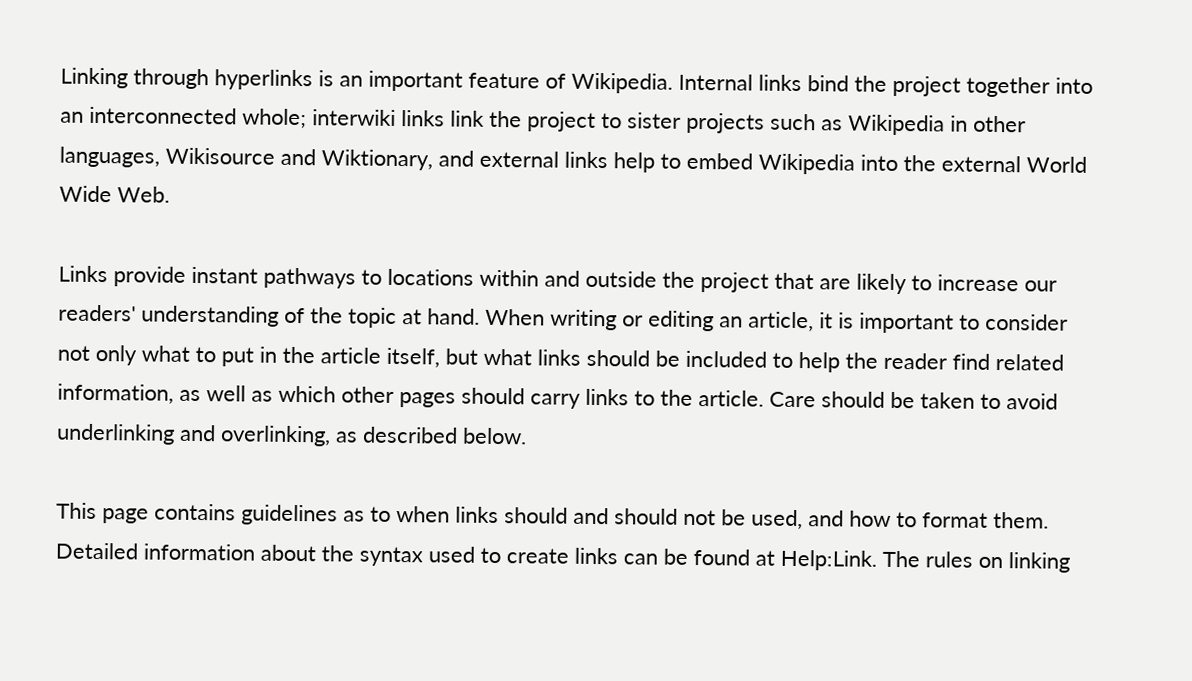Linking through hyperlinks is an important feature of Wikipedia. Internal links bind the project together into an interconnected whole; interwiki links link the project to sister projects such as Wikipedia in other languages, Wikisource and Wiktionary, and external links help to embed Wikipedia into the external World Wide Web.

Links provide instant pathways to locations within and outside the project that are likely to increase our readers' understanding of the topic at hand. When writing or editing an article, it is important to consider not only what to put in the article itself, but what links should be included to help the reader find related information, as well as which other pages should carry links to the article. Care should be taken to avoid underlinking and overlinking, as described below.

This page contains guidelines as to when links should and should not be used, and how to format them. Detailed information about the syntax used to create links can be found at Help:Link. The rules on linking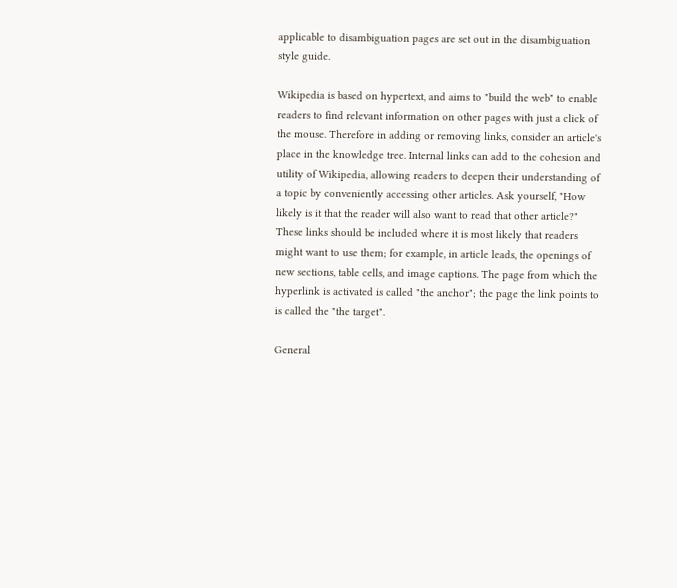applicable to disambiguation pages are set out in the disambiguation style guide.

Wikipedia is based on hypertext, and aims to "build the web" to enable readers to find relevant information on other pages with just a click of the mouse. Therefore in adding or removing links, consider an article's place in the knowledge tree. Internal links can add to the cohesion and utility of Wikipedia, allowing readers to deepen their understanding of a topic by conveniently accessing other articles. Ask yourself, "How likely is it that the reader will also want to read that other article?" These links should be included where it is most likely that readers might want to use them; for example, in article leads, the openings of new sections, table cells, and image captions. The page from which the hyperlink is activated is called "the anchor"; the page the link points to is called the "the target".

General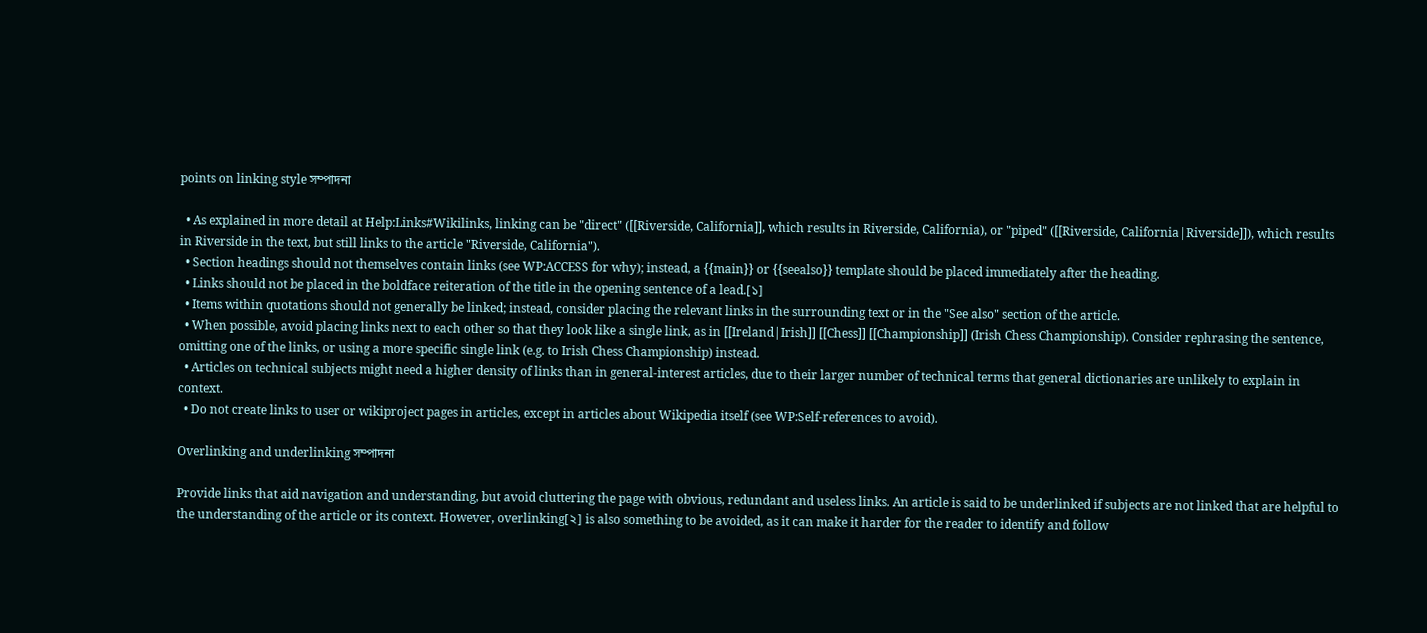points on linking style সম্পাদনা

  • As explained in more detail at Help:Links#Wikilinks, linking can be "direct" ([[Riverside, California]], which results in Riverside, California), or "piped" ([[Riverside, California|Riverside]]), which results in Riverside in the text, but still links to the article "Riverside, California").
  • Section headings should not themselves contain links (see WP:ACCESS for why); instead, a {{main}} or {{seealso}} template should be placed immediately after the heading.
  • Links should not be placed in the boldface reiteration of the title in the opening sentence of a lead.[১]
  • Items within quotations should not generally be linked; instead, consider placing the relevant links in the surrounding text or in the "See also" section of the article.
  • When possible, avoid placing links next to each other so that they look like a single link, as in [[Ireland|Irish]] [[Chess]] [[Championship]] (Irish Chess Championship). Consider rephrasing the sentence, omitting one of the links, or using a more specific single link (e.g. to Irish Chess Championship) instead.
  • Articles on technical subjects might need a higher density of links than in general-interest articles, due to their larger number of technical terms that general dictionaries are unlikely to explain in context.
  • Do not create links to user or wikiproject pages in articles, except in articles about Wikipedia itself (see WP:Self-references to avoid).

Overlinking and underlinking সম্পাদনা

Provide links that aid navigation and understanding, but avoid cluttering the page with obvious, redundant and useless links. An article is said to be underlinked if subjects are not linked that are helpful to the understanding of the article or its context. However, overlinking[২] is also something to be avoided, as it can make it harder for the reader to identify and follow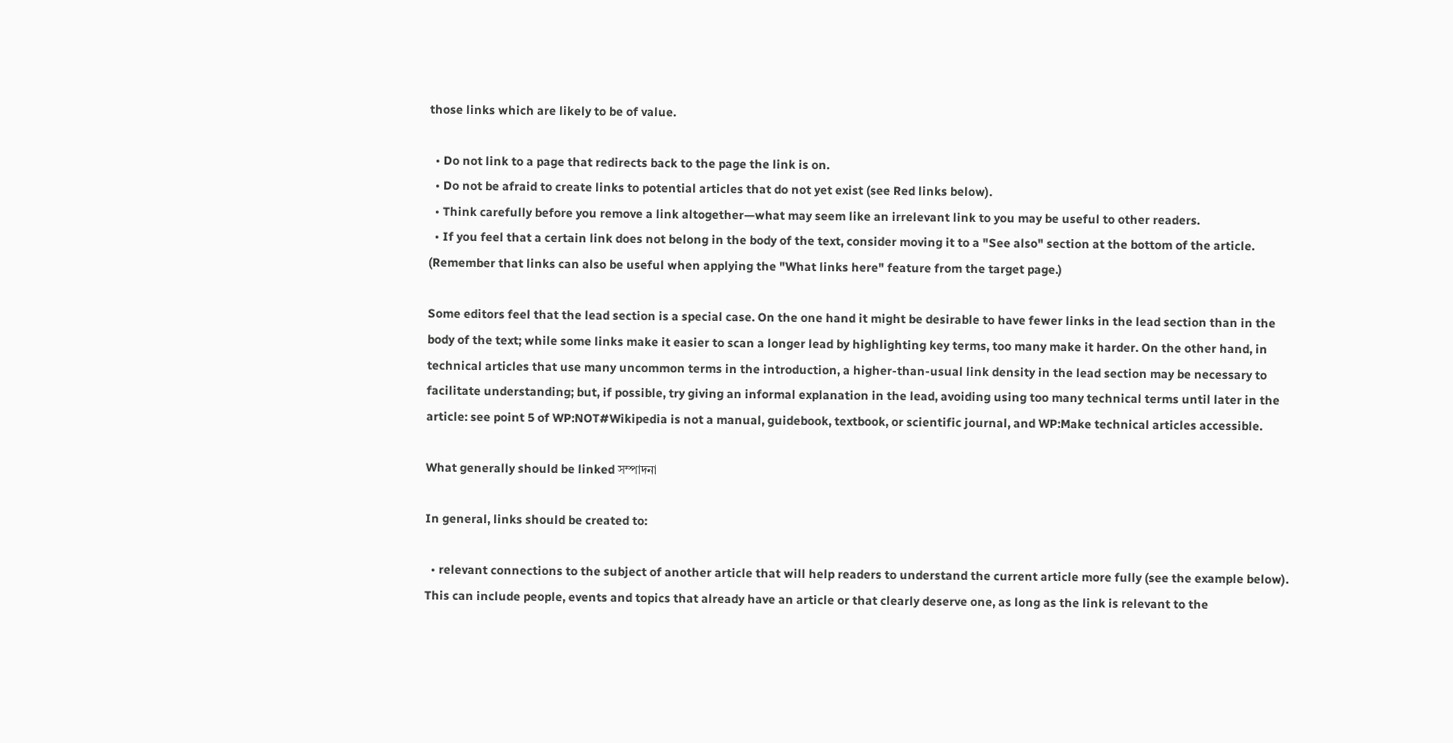those links which are likely to be of value.

  • Do not link to a page that redirects back to the page the link is on.
  • Do not be afraid to create links to potential articles that do not yet exist (see Red links below).
  • Think carefully before you remove a link altogether—what may seem like an irrelevant link to you may be useful to other readers.
  • If you feel that a certain link does not belong in the body of the text, consider moving it to a "See also" section at the bottom of the article. (Remember that links can also be useful when applying the "What links here" feature from the target page.)

Some editors feel that the lead section is a special case. On the one hand it might be desirable to have fewer links in the lead section than in the body of the text; while some links make it easier to scan a longer lead by highlighting key terms, too many make it harder. On the other hand, in technical articles that use many uncommon terms in the introduction, a higher-than-usual link density in the lead section may be necessary to facilitate understanding; but, if possible, try giving an informal explanation in the lead, avoiding using too many technical terms until later in the article: see point 5 of WP:NOT#Wikipedia is not a manual, guidebook, textbook, or scientific journal, and WP:Make technical articles accessible.

What generally should be linked সম্পাদনা

In general, links should be created to:

  • relevant connections to the subject of another article that will help readers to understand the current article more fully (see the example below). This can include people, events and topics that already have an article or that clearly deserve one, as long as the link is relevant to the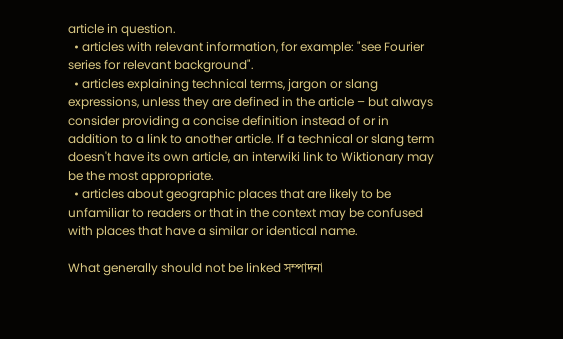article in question.
  • articles with relevant information, for example: "see Fourier series for relevant background".
  • articles explaining technical terms, jargon or slang expressions, unless they are defined in the article – but always consider providing a concise definition instead of or in addition to a link to another article. If a technical or slang term doesn't have its own article, an interwiki link to Wiktionary may be the most appropriate.
  • articles about geographic places that are likely to be unfamiliar to readers or that in the context may be confused with places that have a similar or identical name.

What generally should not be linked সম্পাদনা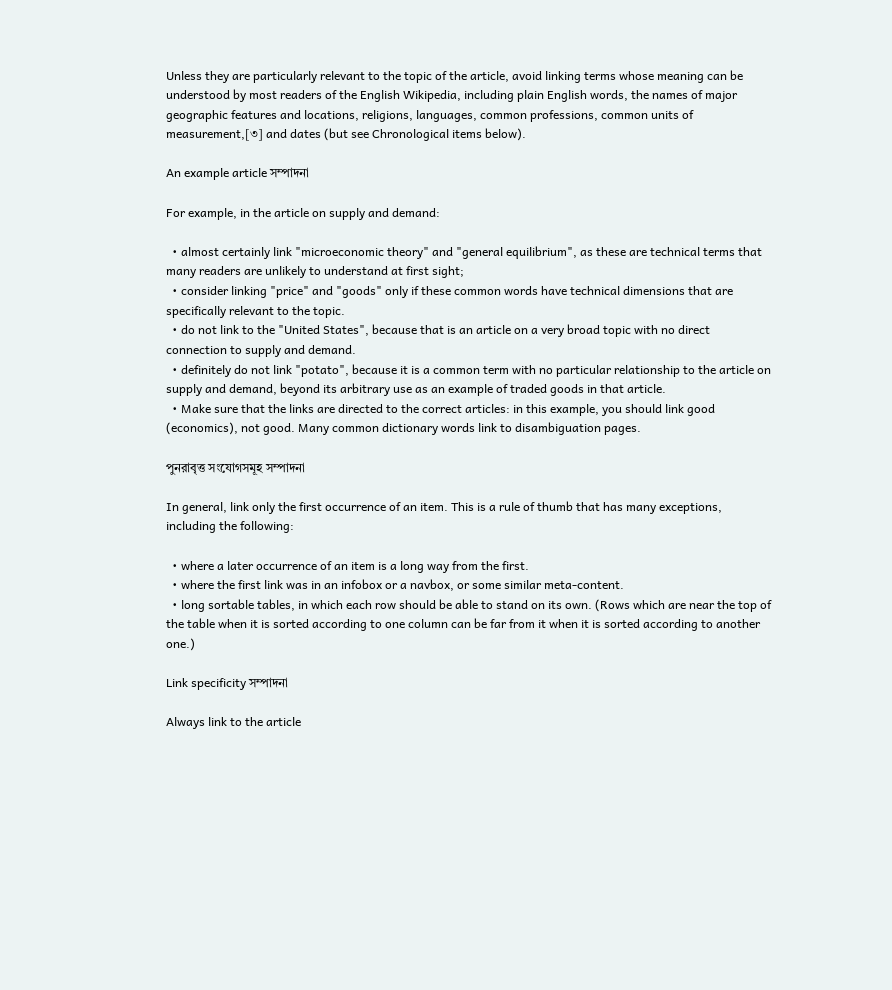Unless they are particularly relevant to the topic of the article, avoid linking terms whose meaning can be understood by most readers of the English Wikipedia, including plain English words, the names of major geographic features and locations, religions, languages, common professions, common units of measurement,[৩] and dates (but see Chronological items below).

An example article সম্পাদনা

For example, in the article on supply and demand:

  • almost certainly link "microeconomic theory" and "general equilibrium", as these are technical terms that many readers are unlikely to understand at first sight;
  • consider linking "price" and "goods" only if these common words have technical dimensions that are specifically relevant to the topic.
  • do not link to the "United States", because that is an article on a very broad topic with no direct connection to supply and demand.
  • definitely do not link "potato", because it is a common term with no particular relationship to the article on supply and demand, beyond its arbitrary use as an example of traded goods in that article.
  • Make sure that the links are directed to the correct articles: in this example, you should link good (economics), not good. Many common dictionary words link to disambiguation pages.

পুনরাবৃত্ত সংযোগসমূহ সম্পাদনা

In general, link only the first occurrence of an item. This is a rule of thumb that has many exceptions, including the following:

  • where a later occurrence of an item is a long way from the first.
  • where the first link was in an infobox or a navbox, or some similar meta-content.
  • long sortable tables, in which each row should be able to stand on its own. (Rows which are near the top of the table when it is sorted according to one column can be far from it when it is sorted according to another one.)

Link specificity সম্পাদনা

Always link to the article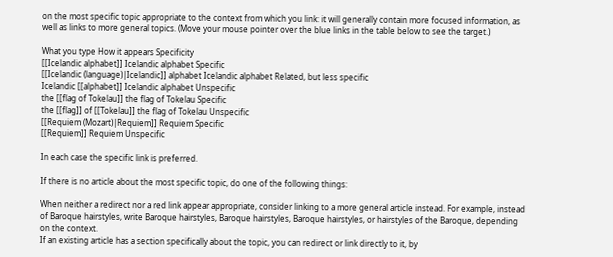on the most specific topic appropriate to the context from which you link: it will generally contain more focused information, as well as links to more general topics. (Move your mouse pointer over the blue links in the table below to see the target.)

What you type How it appears Specificity
[[Icelandic alphabet]] Icelandic alphabet Specific
[[Icelandic (language)|Icelandic]] alphabet Icelandic alphabet Related, but less specific
Icelandic [[alphabet]] Icelandic alphabet Unspecific
the [[flag of Tokelau]] the flag of Tokelau Specific
the [[flag]] of [[Tokelau]] the flag of Tokelau Unspecific
[[Requiem (Mozart)|Requiem]] Requiem Specific
[[Requiem]] Requiem Unspecific

In each case the specific link is preferred.

If there is no article about the most specific topic, do one of the following things:

When neither a redirect nor a red link appear appropriate, consider linking to a more general article instead. For example, instead of Baroque hairstyles, write Baroque hairstyles, Baroque hairstyles, Baroque hairstyles, or hairstyles of the Baroque, depending on the context.
If an existing article has a section specifically about the topic, you can redirect or link directly to it, by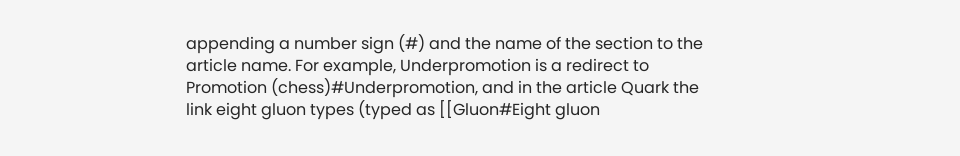appending a number sign (#) and the name of the section to the article name. For example, Underpromotion is a redirect to Promotion (chess)#Underpromotion, and in the article Quark the link eight gluon types (typed as [[Gluon#Eight gluon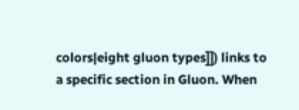colors|eight gluon types]]) links to a specific section in Gluon. When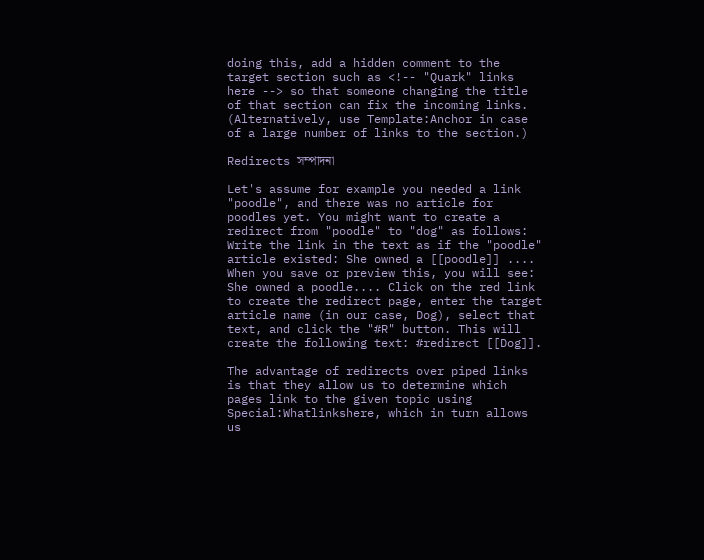doing this, add a hidden comment to the target section such as <!-- "Quark" links here --> so that someone changing the title of that section can fix the incoming links. (Alternatively, use Template:Anchor in case of a large number of links to the section.)

Redirects সম্পাদনা

Let's assume for example you needed a link "poodle", and there was no article for poodles yet. You might want to create a redirect from "poodle" to "dog" as follows: Write the link in the text as if the "poodle" article existed: She owned a [[poodle]] .... When you save or preview this, you will see: She owned a poodle.... Click on the red link to create the redirect page, enter the target article name (in our case, Dog), select that text, and click the "#R" button. This will create the following text: #redirect [[Dog]].

The advantage of redirects over piped links is that they allow us to determine which pages link to the given topic using Special:Whatlinkshere, which in turn allows us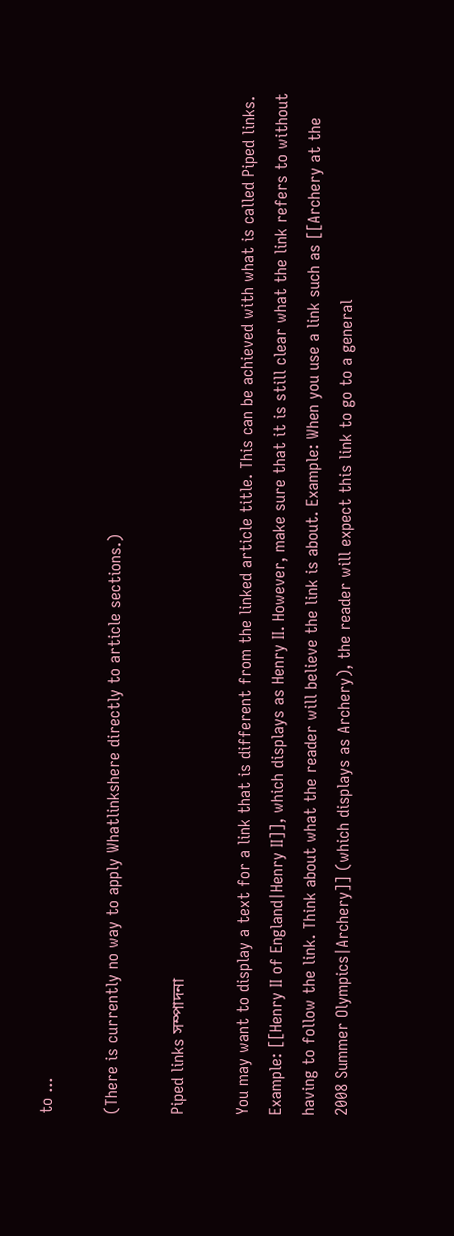to ...

(There is currently no way to apply Whatlinkshere directly to article sections.)

Piped links সম্পাদনা

You may want to display a text for a link that is different from the linked article title. This can be achieved with what is called Piped links. Example: [[Henry II of England|Henry II]], which displays as Henry II. However, make sure that it is still clear what the link refers to without having to follow the link. Think about what the reader will believe the link is about. Example: When you use a link such as [[Archery at the 2008 Summer Olympics|Archery]] (which displays as Archery), the reader will expect this link to go to a general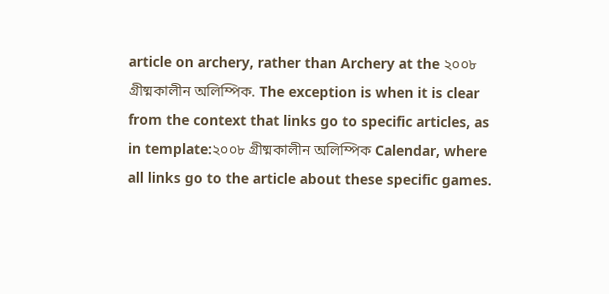article on archery, rather than Archery at the ২০০৮ গ্রীষ্মকালীন অলিম্পিক. The exception is when it is clear from the context that links go to specific articles, as in template:২০০৮ গ্রীষ্মকালীন অলিম্পিক Calendar, where all links go to the article about these specific games.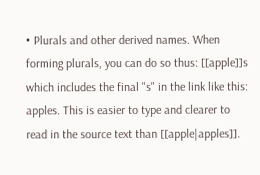• Plurals and other derived names. When forming plurals, you can do so thus: [[apple]]s which includes the final "s" in the link like this: apples. This is easier to type and clearer to read in the source text than [[apple|apples]].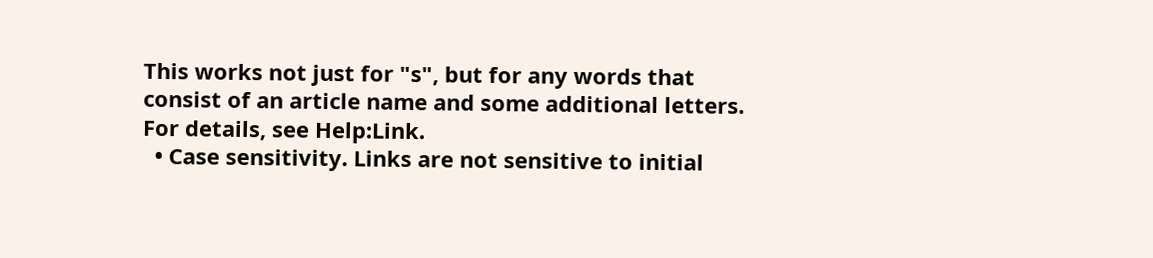This works not just for "s", but for any words that consist of an article name and some additional letters. For details, see Help:Link.
  • Case sensitivity. Links are not sensitive to initial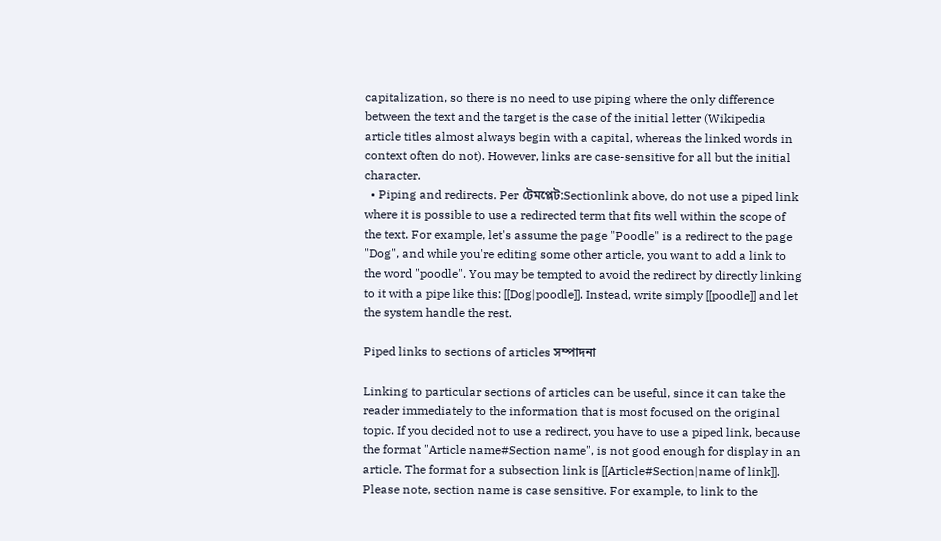capitalization, so there is no need to use piping where the only difference between the text and the target is the case of the initial letter (Wikipedia article titles almost always begin with a capital, whereas the linked words in context often do not). However, links are case-sensitive for all but the initial character.
  • Piping and redirects. Per টেমপ্লেট:Sectionlink above, do not use a piped link where it is possible to use a redirected term that fits well within the scope of the text. For example, let's assume the page "Poodle" is a redirect to the page "Dog", and while you're editing some other article, you want to add a link to the word "poodle". You may be tempted to avoid the redirect by directly linking to it with a pipe like this: [[Dog|poodle]]. Instead, write simply [[poodle]] and let the system handle the rest.

Piped links to sections of articles সম্পাদনা

Linking to particular sections of articles can be useful, since it can take the reader immediately to the information that is most focused on the original topic. If you decided not to use a redirect, you have to use a piped link, because the format "Article name#Section name", is not good enough for display in an article. The format for a subsection link is [[Article#Section|name of link]]. Please note, section name is case sensitive. For example, to link to the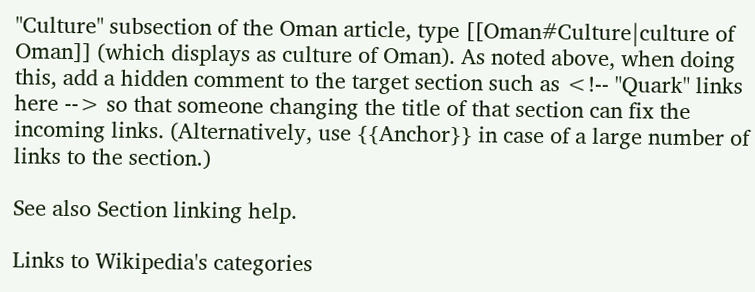"Culture" subsection of the Oman article, type [[Oman#Culture|culture of Oman]] (which displays as culture of Oman). As noted above, when doing this, add a hidden comment to the target section such as <!-- "Quark" links here --> so that someone changing the title of that section can fix the incoming links. (Alternatively, use {{Anchor}} in case of a large number of links to the section.)

See also Section linking help.

Links to Wikipedia's categories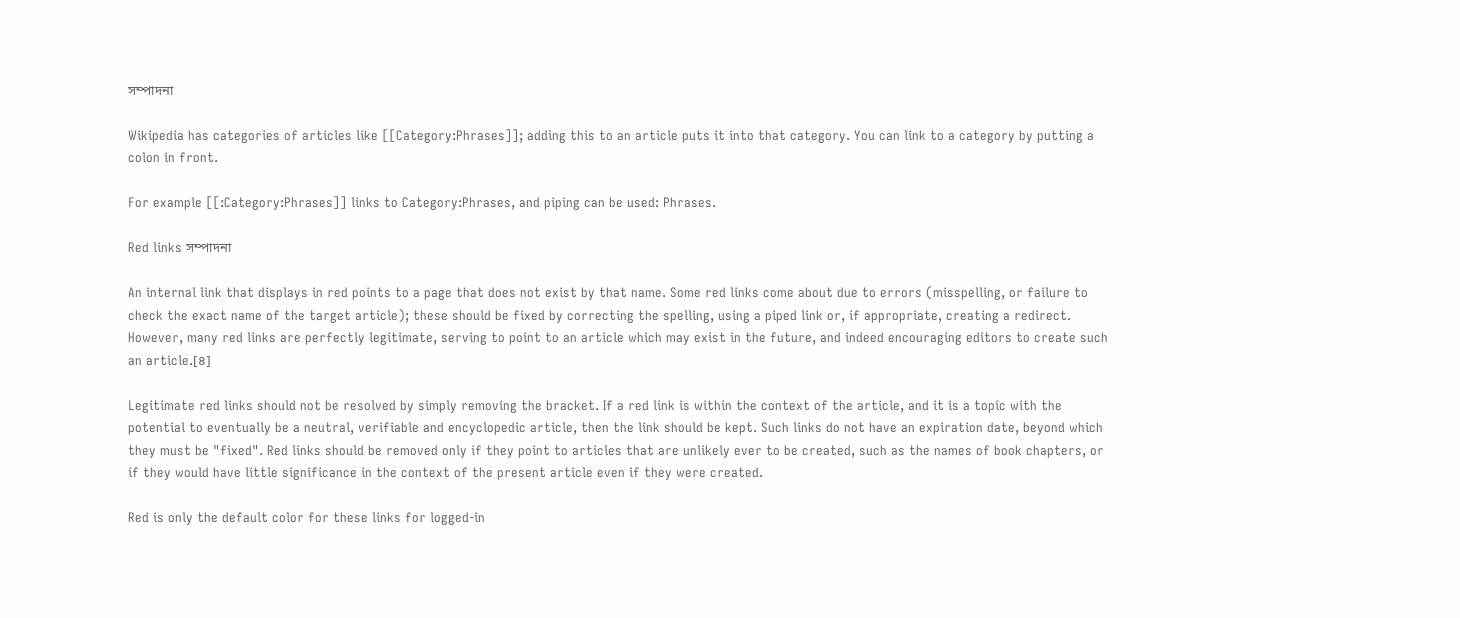সম্পাদনা

Wikipedia has categories of articles like [[Category:Phrases]]; adding this to an article puts it into that category. You can link to a category by putting a colon in front.

For example [[:Category:Phrases]] links to Category:Phrases, and piping can be used: Phrases.

Red links সম্পাদনা

An internal link that displays in red points to a page that does not exist by that name. Some red links come about due to errors (misspelling, or failure to check the exact name of the target article); these should be fixed by correcting the spelling, using a piped link or, if appropriate, creating a redirect. However, many red links are perfectly legitimate, serving to point to an article which may exist in the future, and indeed encouraging editors to create such an article.[৪]

Legitimate red links should not be resolved by simply removing the bracket. If a red link is within the context of the article, and it is a topic with the potential to eventually be a neutral, verifiable and encyclopedic article, then the link should be kept. Such links do not have an expiration date, beyond which they must be "fixed". Red links should be removed only if they point to articles that are unlikely ever to be created, such as the names of book chapters, or if they would have little significance in the context of the present article even if they were created.

Red is only the default color for these links for logged-in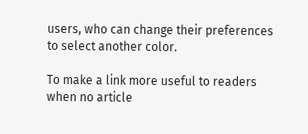users, who can change their preferences to select another color.

To make a link more useful to readers when no article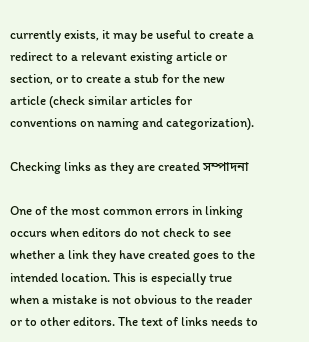currently exists, it may be useful to create a redirect to a relevant existing article or section, or to create a stub for the new article (check similar articles for conventions on naming and categorization).

Checking links as they are created সম্পাদনা

One of the most common errors in linking occurs when editors do not check to see whether a link they have created goes to the intended location. This is especially true when a mistake is not obvious to the reader or to other editors. The text of links needs to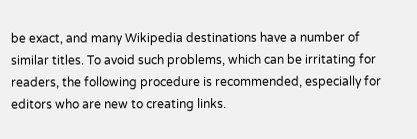be exact, and many Wikipedia destinations have a number of similar titles. To avoid such problems, which can be irritating for readers, the following procedure is recommended, especially for editors who are new to creating links.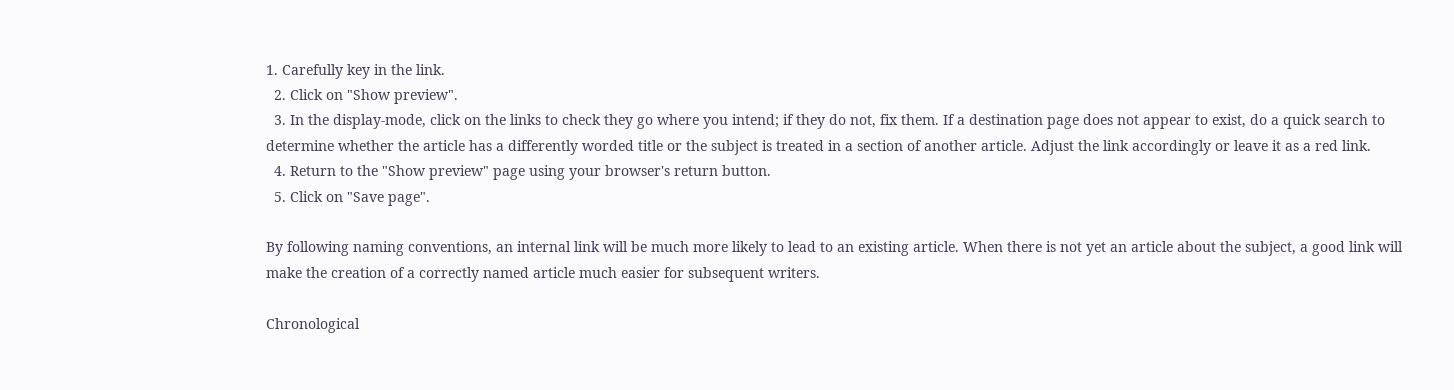1. Carefully key in the link.
  2. Click on "Show preview".
  3. In the display-mode, click on the links to check they go where you intend; if they do not, fix them. If a destination page does not appear to exist, do a quick search to determine whether the article has a differently worded title or the subject is treated in a section of another article. Adjust the link accordingly or leave it as a red link.
  4. Return to the "Show preview" page using your browser's return button.
  5. Click on "Save page".

By following naming conventions, an internal link will be much more likely to lead to an existing article. When there is not yet an article about the subject, a good link will make the creation of a correctly named article much easier for subsequent writers.

Chronological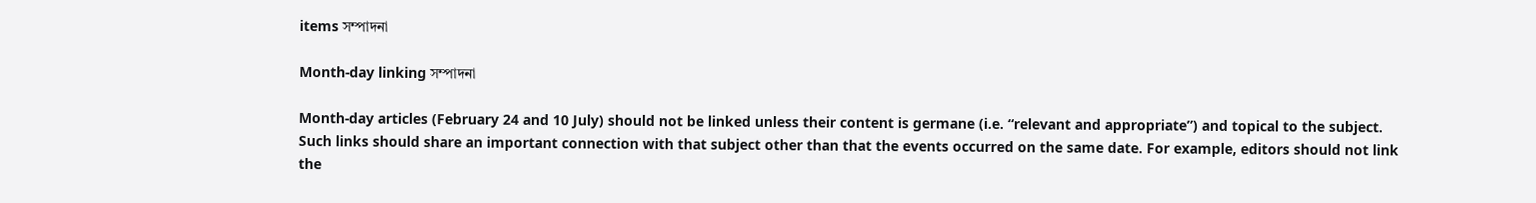items সম্পাদনা

Month-day linking সম্পাদনা

Month-day articles (February 24 and 10 July) should not be linked unless their content is germane (i.e. “relevant and appropriate”) and topical to the subject. Such links should share an important connection with that subject other than that the events occurred on the same date. For example, editors should not link the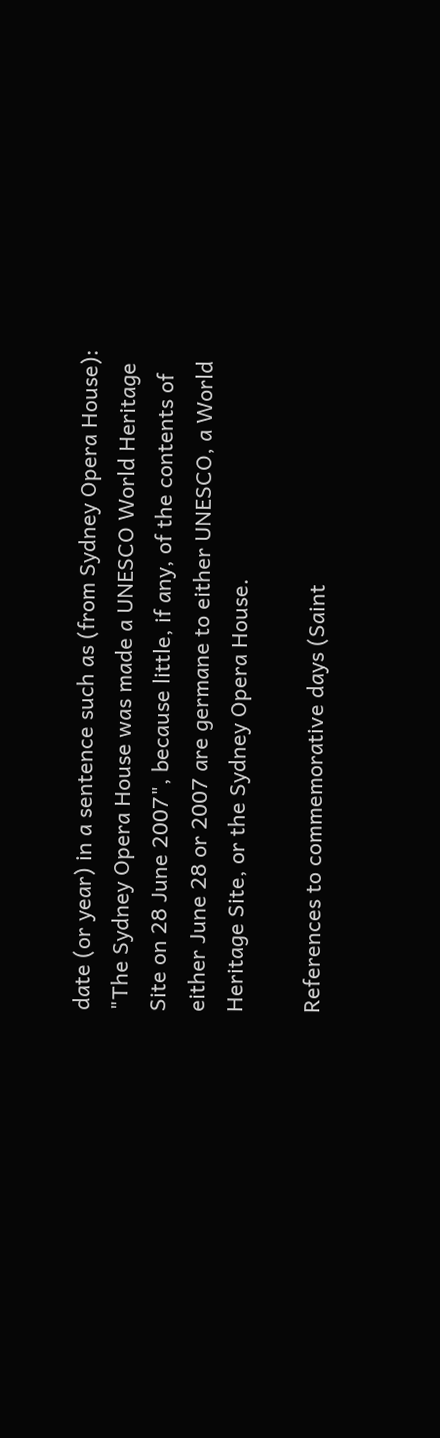date (or year) in a sentence such as (from Sydney Opera House): "The Sydney Opera House was made a UNESCO World Heritage Site on 28 June 2007", because little, if any, of the contents of either June 28 or 2007 are germane to either UNESCO, a World Heritage Site, or the Sydney Opera House.

References to commemorative days (Saint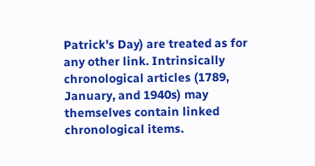Patrick's Day) are treated as for any other link. Intrinsically chronological articles (1789, January, and 1940s) may themselves contain linked chronological items.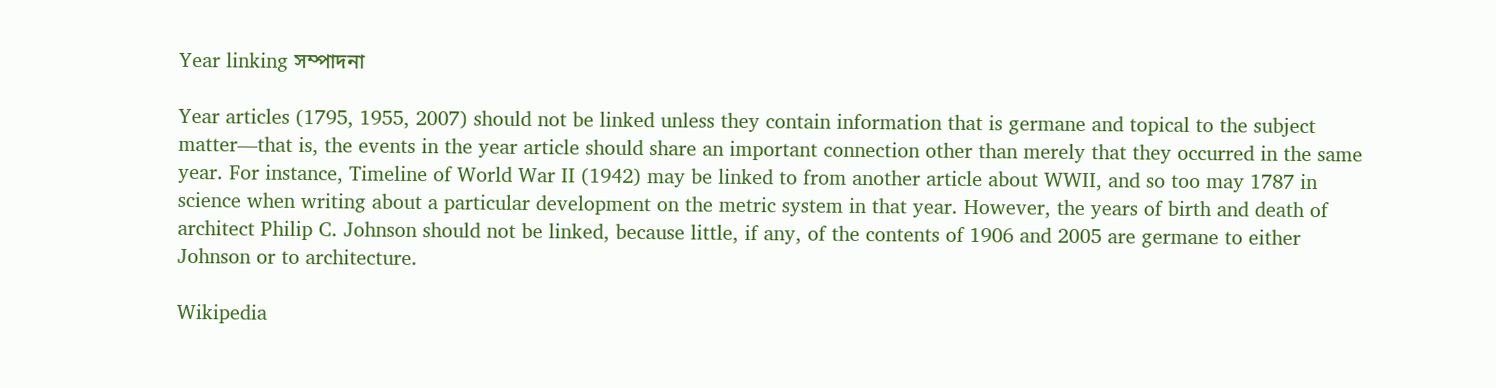Year linking সম্পাদনা

Year articles (1795, 1955, 2007) should not be linked unless they contain information that is germane and topical to the subject matter—that is, the events in the year article should share an important connection other than merely that they occurred in the same year. For instance, Timeline of World War II (1942) may be linked to from another article about WWII, and so too may 1787 in science when writing about a particular development on the metric system in that year. However, the years of birth and death of architect Philip C. Johnson should not be linked, because little, if any, of the contents of 1906 and 2005 are germane to either Johnson or to architecture.

Wikipedia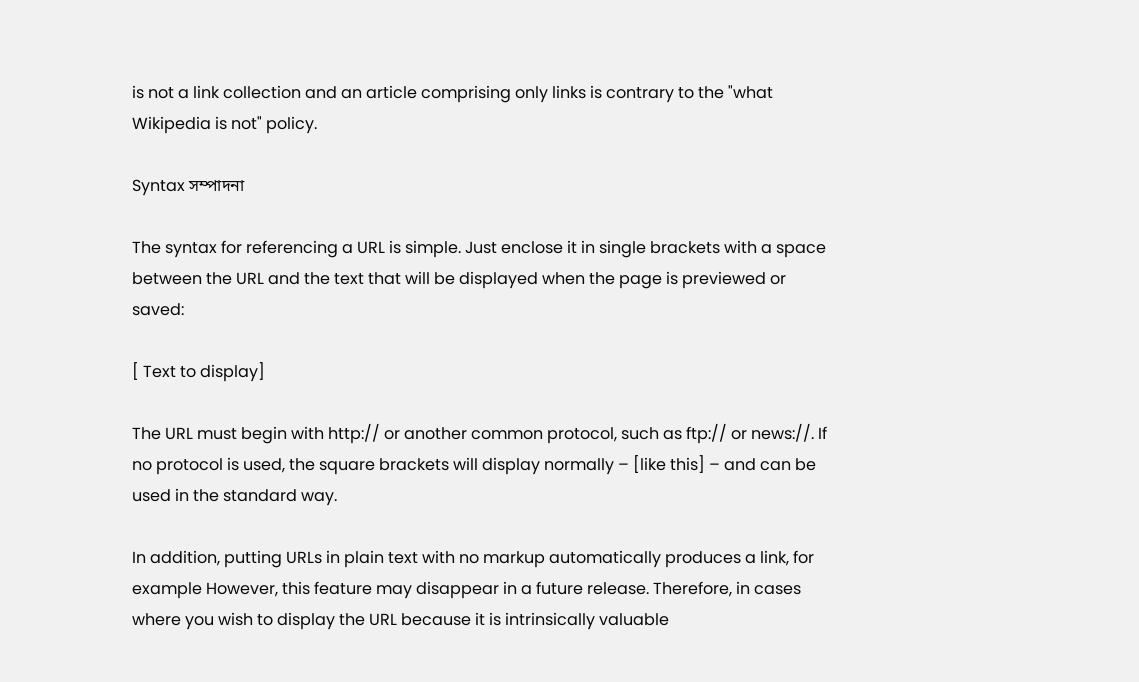is not a link collection and an article comprising only links is contrary to the "what Wikipedia is not" policy.

Syntax সম্পাদনা

The syntax for referencing a URL is simple. Just enclose it in single brackets with a space between the URL and the text that will be displayed when the page is previewed or saved:

[ Text to display]

The URL must begin with http:// or another common protocol, such as ftp:// or news://. If no protocol is used, the square brackets will display normally – [like this] – and can be used in the standard way.

In addition, putting URLs in plain text with no markup automatically produces a link, for example However, this feature may disappear in a future release. Therefore, in cases where you wish to display the URL because it is intrinsically valuable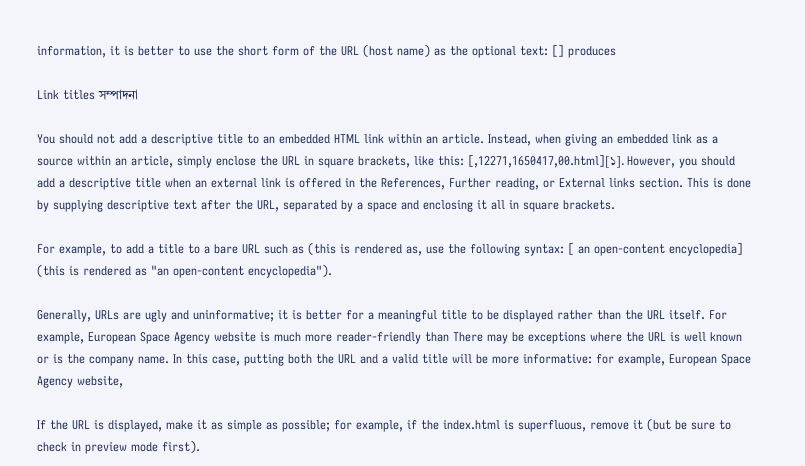information, it is better to use the short form of the URL (host name) as the optional text: [] produces

Link titles সম্পাদনা

You should not add a descriptive title to an embedded HTML link within an article. Instead, when giving an embedded link as a source within an article, simply enclose the URL in square brackets, like this: [,12271,1650417,00.html][১]. However, you should add a descriptive title when an external link is offered in the References, Further reading, or External links section. This is done by supplying descriptive text after the URL, separated by a space and enclosing it all in square brackets.

For example, to add a title to a bare URL such as (this is rendered as, use the following syntax: [ an open-content encyclopedia] (this is rendered as "an open-content encyclopedia").

Generally, URLs are ugly and uninformative; it is better for a meaningful title to be displayed rather than the URL itself. For example, European Space Agency website is much more reader-friendly than There may be exceptions where the URL is well known or is the company name. In this case, putting both the URL and a valid title will be more informative: for example, European Space Agency website,

If the URL is displayed, make it as simple as possible; for example, if the index.html is superfluous, remove it (but be sure to check in preview mode first).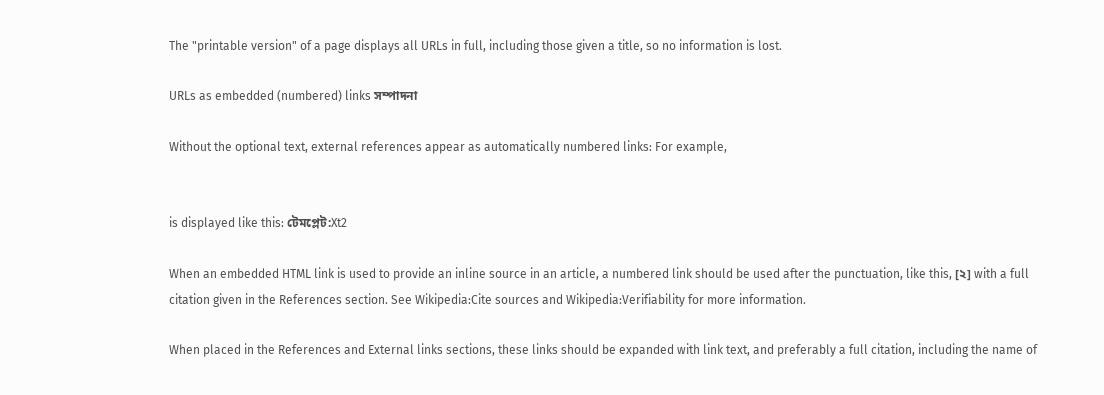The "printable version" of a page displays all URLs in full, including those given a title, so no information is lost.

URLs as embedded (numbered) links সম্পাদনা

Without the optional text, external references appear as automatically numbered links: For example,


is displayed like this: টেমপ্লেট:Xt2

When an embedded HTML link is used to provide an inline source in an article, a numbered link should be used after the punctuation, like this, [২] with a full citation given in the References section. See Wikipedia:Cite sources and Wikipedia:Verifiability for more information.

When placed in the References and External links sections, these links should be expanded with link text, and preferably a full citation, including the name of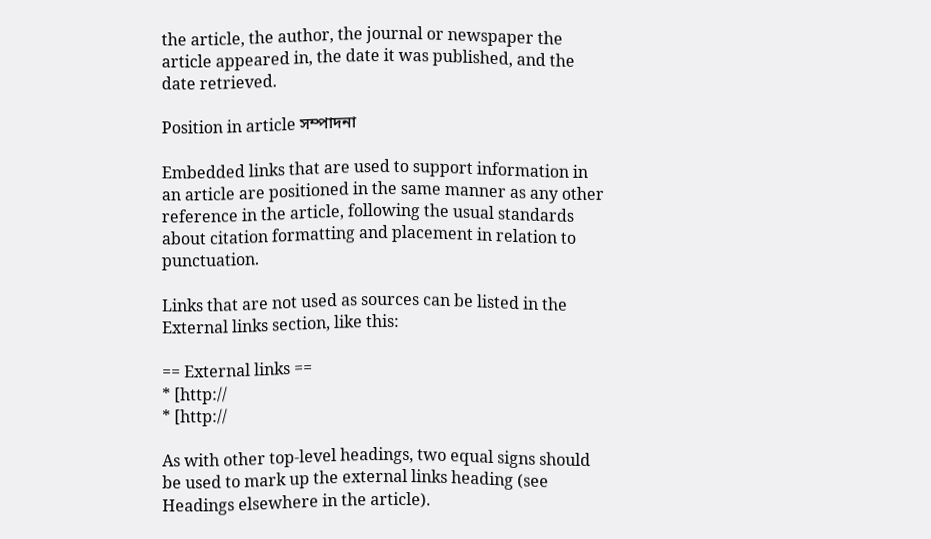the article, the author, the journal or newspaper the article appeared in, the date it was published, and the date retrieved.

Position in article সম্পাদনা

Embedded links that are used to support information in an article are positioned in the same manner as any other reference in the article, following the usual standards about citation formatting and placement in relation to punctuation.

Links that are not used as sources can be listed in the External links section, like this:

== External links ==
* [http://
* [http://

As with other top-level headings, two equal signs should be used to mark up the external links heading (see Headings elsewhere in the article).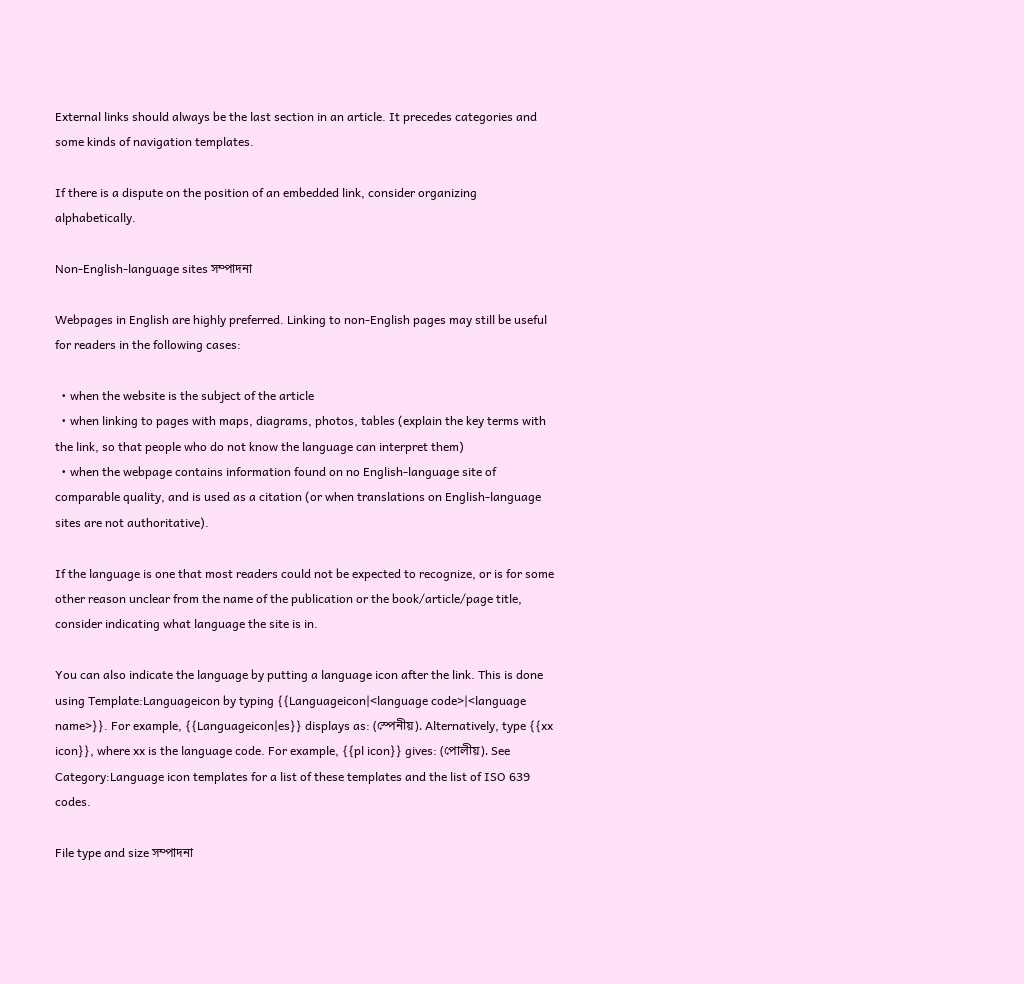External links should always be the last section in an article. It precedes categories and some kinds of navigation templates.

If there is a dispute on the position of an embedded link, consider organizing alphabetically.

Non-English-language sites সম্পাদনা

Webpages in English are highly preferred. Linking to non-English pages may still be useful for readers in the following cases:

  • when the website is the subject of the article
  • when linking to pages with maps, diagrams, photos, tables (explain the key terms with the link, so that people who do not know the language can interpret them)
  • when the webpage contains information found on no English-language site of comparable quality, and is used as a citation (or when translations on English-language sites are not authoritative).

If the language is one that most readers could not be expected to recognize, or is for some other reason unclear from the name of the publication or the book/article/page title, consider indicating what language the site is in.

You can also indicate the language by putting a language icon after the link. This is done using Template:Languageicon by typing {{Languageicon|<language code>|<language name>}}. For example, {{Languageicon|es}} displays as: (স্পেনীয়). Alternatively, type {{xx icon}}, where xx is the language code. For example, {{pl icon}} gives: (পোলীয়). See Category:Language icon templates for a list of these templates and the list of ISO 639 codes.

File type and size সম্পাদনা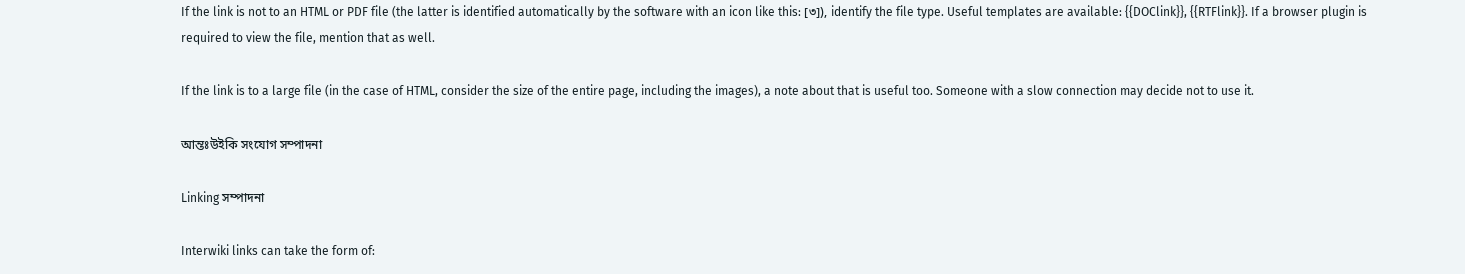If the link is not to an HTML or PDF file (the latter is identified automatically by the software with an icon like this: [৩]), identify the file type. Useful templates are available: {{DOClink}}, {{RTFlink}}. If a browser plugin is required to view the file, mention that as well.

If the link is to a large file (in the case of HTML, consider the size of the entire page, including the images), a note about that is useful too. Someone with a slow connection may decide not to use it.

আন্তঃউইকি সংযোগ সম্পাদনা

Linking সম্পাদনা

Interwiki links can take the form of: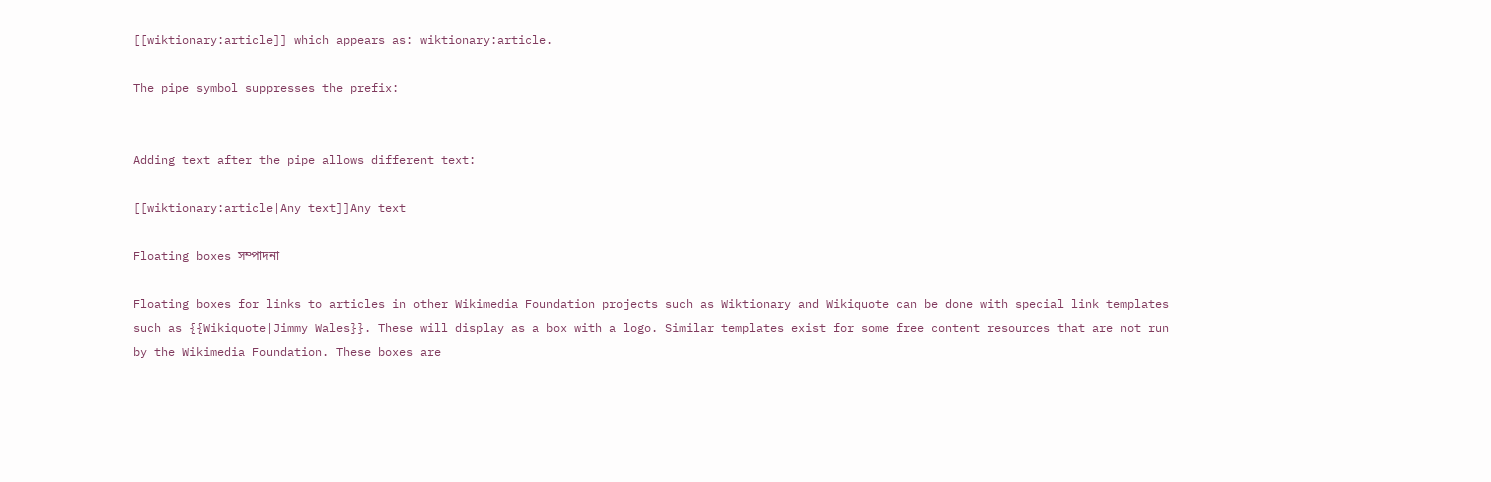[[wiktionary:article]] which appears as: wiktionary:article.

The pipe symbol suppresses the prefix:


Adding text after the pipe allows different text:

[[wiktionary:article|Any text]]Any text

Floating boxes সম্পাদনা

Floating boxes for links to articles in other Wikimedia Foundation projects such as Wiktionary and Wikiquote can be done with special link templates such as {{Wikiquote|Jimmy Wales}}. These will display as a box with a logo. Similar templates exist for some free content resources that are not run by the Wikimedia Foundation. These boxes are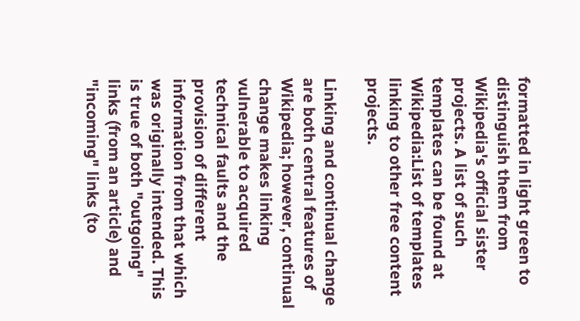formatted in light green to distinguish them from Wikipedia's official sister projects. A list of such templates can be found at Wikipedia:List of templates linking to other free content projects.

Linking and continual change are both central features of Wikipedia; however, continual change makes linking vulnerable to acquired technical faults and the provision of different information from that which was originally intended. This is true of both "outgoing" links (from an article) and "incoming" links (to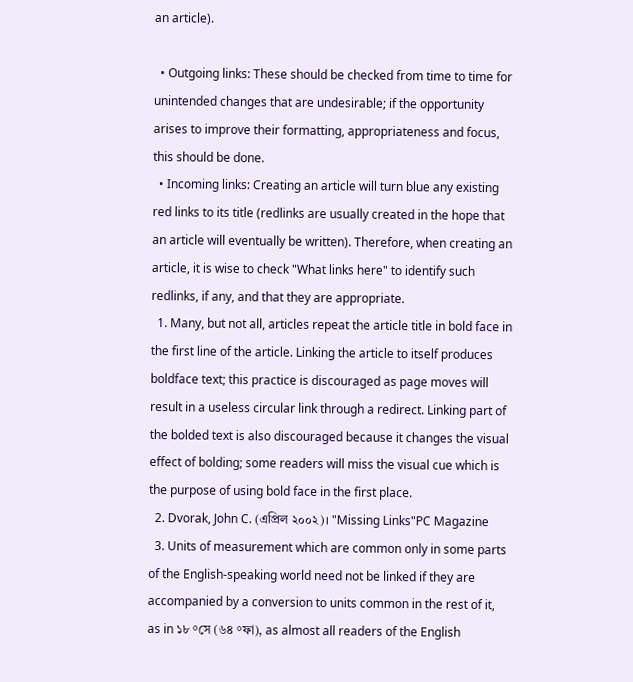an article).

  • Outgoing links: These should be checked from time to time for unintended changes that are undesirable; if the opportunity arises to improve their formatting, appropriateness and focus, this should be done.
  • Incoming links: Creating an article will turn blue any existing red links to its title (redlinks are usually created in the hope that an article will eventually be written). Therefore, when creating an article, it is wise to check "What links here" to identify such redlinks, if any, and that they are appropriate.
  1. Many, but not all, articles repeat the article title in bold face in the first line of the article. Linking the article to itself produces boldface text; this practice is discouraged as page moves will result in a useless circular link through a redirect. Linking part of the bolded text is also discouraged because it changes the visual effect of bolding; some readers will miss the visual cue which is the purpose of using bold face in the first place.
  2. Dvorak, John C. (এপ্রিল ২০০২)। "Missing Links"PC Magazine
  3. Units of measurement which are common only in some parts of the English-speaking world need not be linked if they are accompanied by a conversion to units common in the rest of it, as in ১৮ °সে (৬৪ °ফা), as almost all readers of the English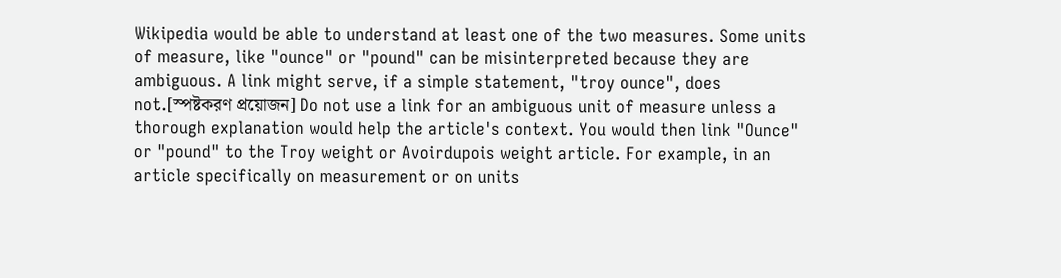Wikipedia would be able to understand at least one of the two measures. Some units of measure, like "ounce" or "pound" can be misinterpreted because they are ambiguous. A link might serve, if a simple statement, "troy ounce", does not.[স্পষ্টকরণ প্রয়োজন] Do not use a link for an ambiguous unit of measure unless a thorough explanation would help the article's context. You would then link "Ounce" or "pound" to the Troy weight or Avoirdupois weight article. For example, in an article specifically on measurement or on units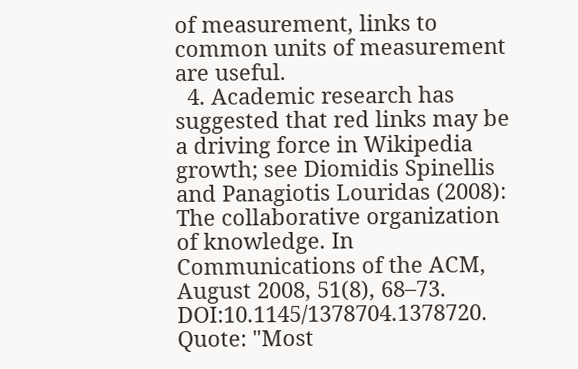of measurement, links to common units of measurement are useful.
  4. Academic research has suggested that red links may be a driving force in Wikipedia growth; see Diomidis Spinellis and Panagiotis Louridas (2008): The collaborative organization of knowledge. In Communications of the ACM, August 2008, 51(8), 68–73. DOI:10.1145/1378704.1378720. Quote: "Most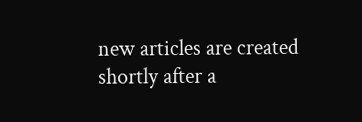new articles are created shortly after a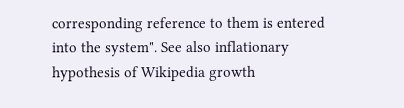corresponding reference to them is entered into the system". See also inflationary hypothesis of Wikipedia growth